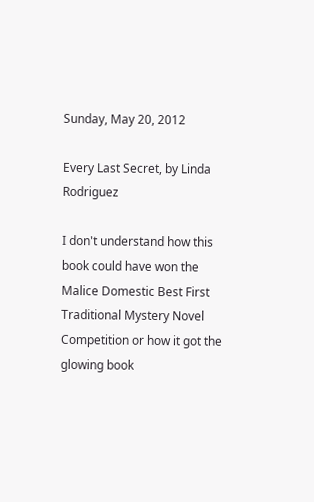Sunday, May 20, 2012

Every Last Secret, by Linda Rodriguez

I don't understand how this book could have won the Malice Domestic Best First Traditional Mystery Novel Competition or how it got the glowing book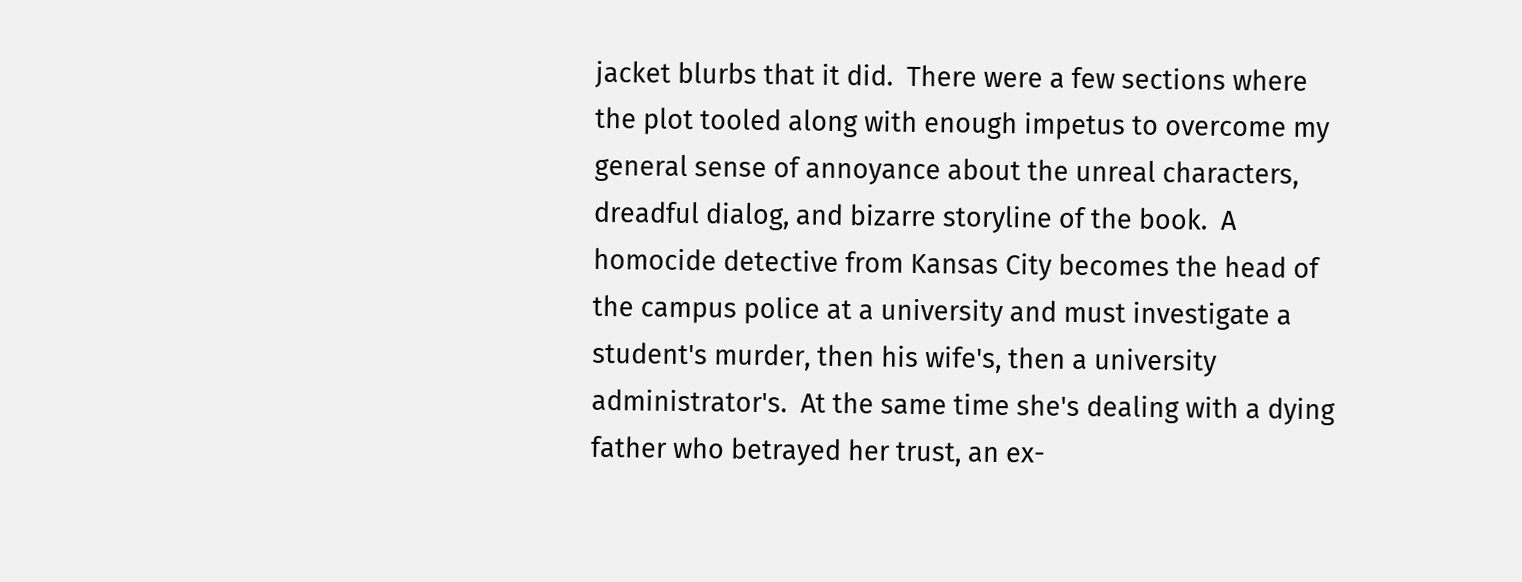jacket blurbs that it did.  There were a few sections where the plot tooled along with enough impetus to overcome my general sense of annoyance about the unreal characters, dreadful dialog, and bizarre storyline of the book.  A homocide detective from Kansas City becomes the head of the campus police at a university and must investigate a student's murder, then his wife's, then a university administrator's.  At the same time she's dealing with a dying father who betrayed her trust, an ex-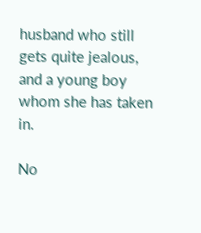husband who still gets quite jealous, and a young boy whom she has taken in.

No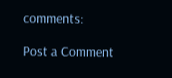comments:

Post a Comment